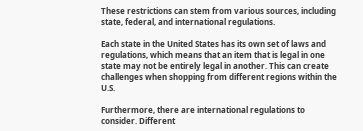These restrictions can stem from various sources, including state, federal, and international regulations.

Each state in the United States has its own set of laws and regulations, which means that an item that is legal in one state may not be entirely legal in another. This can create challenges when shopping from different regions within the U.S.

Furthermore, there are international regulations to consider. Different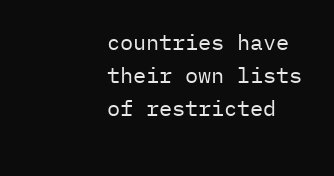countries have their own lists of restricted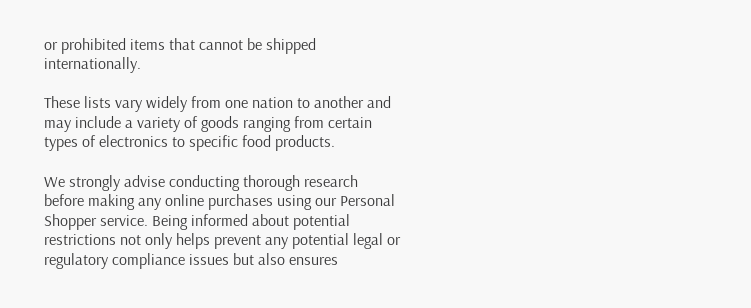or prohibited items that cannot be shipped internationally.

These lists vary widely from one nation to another and may include a variety of goods ranging from certain types of electronics to specific food products.

We strongly advise conducting thorough research before making any online purchases using our Personal Shopper service. Being informed about potential restrictions not only helps prevent any potential legal or regulatory compliance issues but also ensures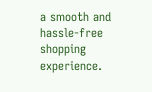a smooth and hassle-free shopping experience.